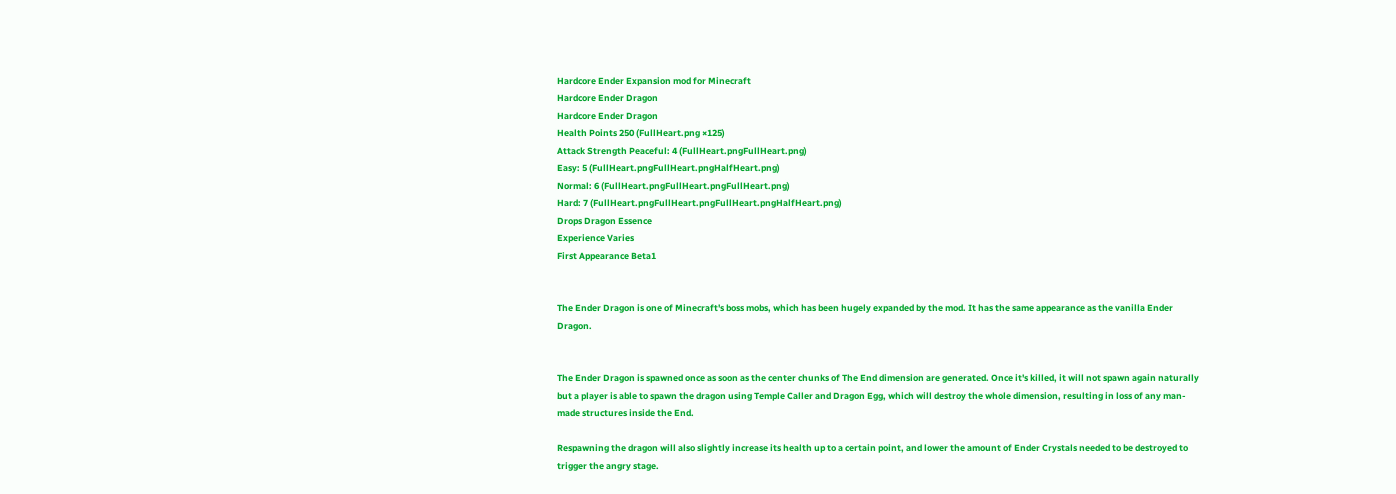Hardcore Ender Expansion mod for Minecraft
Hardcore Ender Dragon
Hardcore Ender Dragon
Health Points 250 (FullHeart.png ×125)
Attack Strength Peaceful: 4 (FullHeart.pngFullHeart.png)
Easy: 5 (FullHeart.pngFullHeart.pngHalfHeart.png)
Normal: 6 (FullHeart.pngFullHeart.pngFullHeart.png)
Hard: 7 (FullHeart.pngFullHeart.pngFullHeart.pngHalfHeart.png)
Drops Dragon Essence
Experience Varies
First Appearance Beta1


The Ender Dragon is one of Minecraft's boss mobs, which has been hugely expanded by the mod. It has the same appearance as the vanilla Ender Dragon.


The Ender Dragon is spawned once as soon as the center chunks of The End dimension are generated. Once it's killed, it will not spawn again naturally but a player is able to spawn the dragon using Temple Caller and Dragon Egg, which will destroy the whole dimension, resulting in loss of any man-made structures inside the End.

Respawning the dragon will also slightly increase its health up to a certain point, and lower the amount of Ender Crystals needed to be destroyed to trigger the angry stage.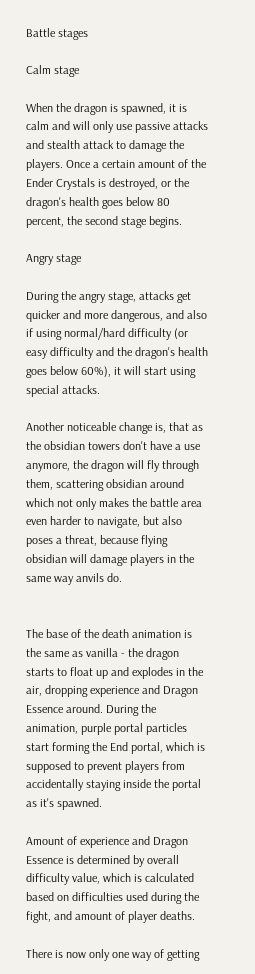Battle stages

Calm stage

When the dragon is spawned, it is calm and will only use passive attacks and stealth attack to damage the players. Once a certain amount of the Ender Crystals is destroyed, or the dragon's health goes below 80 percent, the second stage begins.

Angry stage

During the angry stage, attacks get quicker and more dangerous, and also if using normal/hard difficulty (or easy difficulty and the dragon's health goes below 60%), it will start using special attacks.

Another noticeable change is, that as the obsidian towers don't have a use anymore, the dragon will fly through them, scattering obsidian around which not only makes the battle area even harder to navigate, but also poses a threat, because flying obsidian will damage players in the same way anvils do.


The base of the death animation is the same as vanilla - the dragon starts to float up and explodes in the air, dropping experience and Dragon Essence around. During the animation, purple portal particles start forming the End portal, which is supposed to prevent players from accidentally staying inside the portal as it's spawned.

Amount of experience and Dragon Essence is determined by overall difficulty value, which is calculated based on difficulties used during the fight, and amount of player deaths.

There is now only one way of getting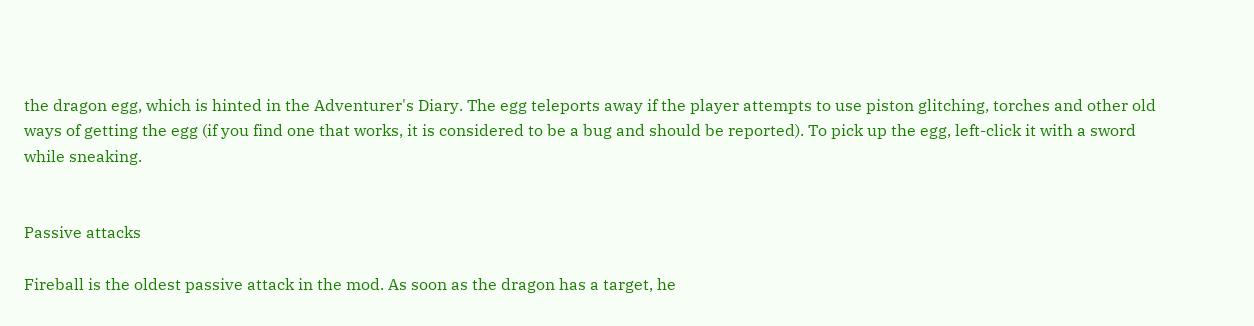the dragon egg, which is hinted in the Adventurer's Diary. The egg teleports away if the player attempts to use piston glitching, torches and other old ways of getting the egg (if you find one that works, it is considered to be a bug and should be reported). To pick up the egg, left-click it with a sword while sneaking.


Passive attacks

Fireball is the oldest passive attack in the mod. As soon as the dragon has a target, he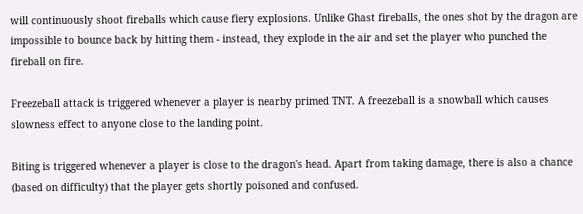will continuously shoot fireballs which cause fiery explosions. Unlike Ghast fireballs, the ones shot by the dragon are impossible to bounce back by hitting them - instead, they explode in the air and set the player who punched the fireball on fire.

Freezeball attack is triggered whenever a player is nearby primed TNT. A freezeball is a snowball which causes slowness effect to anyone close to the landing point.

Biting is triggered whenever a player is close to the dragon's head. Apart from taking damage, there is also a chance (based on difficulty) that the player gets shortly poisoned and confused.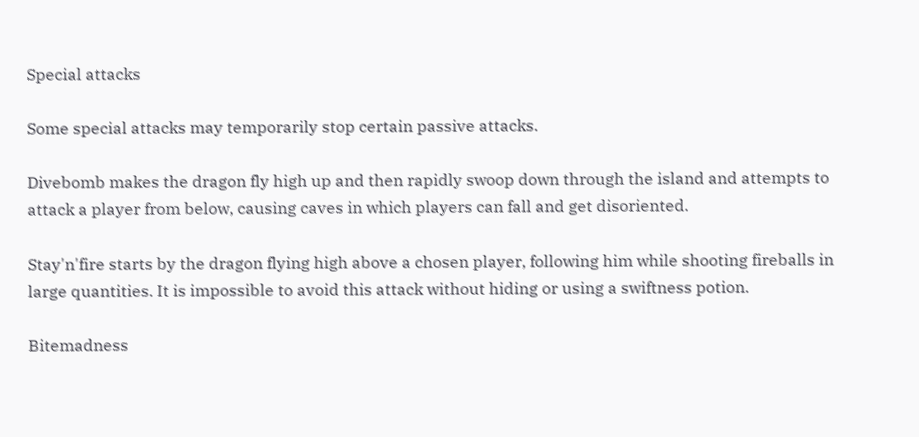Special attacks

Some special attacks may temporarily stop certain passive attacks.

Divebomb makes the dragon fly high up and then rapidly swoop down through the island and attempts to attack a player from below, causing caves in which players can fall and get disoriented.

Stay'n'fire starts by the dragon flying high above a chosen player, following him while shooting fireballs in large quantities. It is impossible to avoid this attack without hiding or using a swiftness potion.

Bitemadness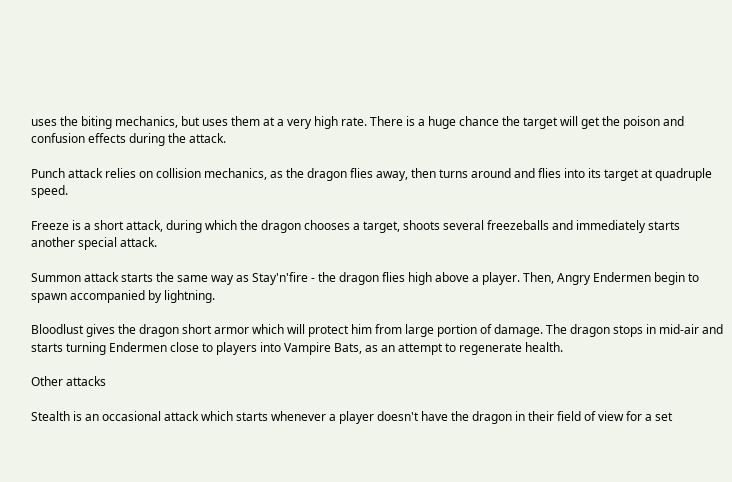uses the biting mechanics, but uses them at a very high rate. There is a huge chance the target will get the poison and confusion effects during the attack.

Punch attack relies on collision mechanics, as the dragon flies away, then turns around and flies into its target at quadruple speed.

Freeze is a short attack, during which the dragon chooses a target, shoots several freezeballs and immediately starts another special attack.

Summon attack starts the same way as Stay'n'fire - the dragon flies high above a player. Then, Angry Endermen begin to spawn accompanied by lightning.

Bloodlust gives the dragon short armor which will protect him from large portion of damage. The dragon stops in mid-air and starts turning Endermen close to players into Vampire Bats, as an attempt to regenerate health.

Other attacks

Stealth is an occasional attack which starts whenever a player doesn't have the dragon in their field of view for a set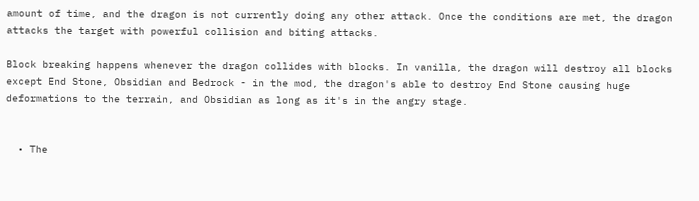amount of time, and the dragon is not currently doing any other attack. Once the conditions are met, the dragon attacks the target with powerful collision and biting attacks.

Block breaking happens whenever the dragon collides with blocks. In vanilla, the dragon will destroy all blocks except End Stone, Obsidian and Bedrock - in the mod, the dragon's able to destroy End Stone causing huge deformations to the terrain, and Obsidian as long as it's in the angry stage.


  • The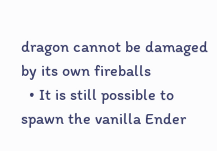dragon cannot be damaged by its own fireballs
  • It is still possible to spawn the vanilla Ender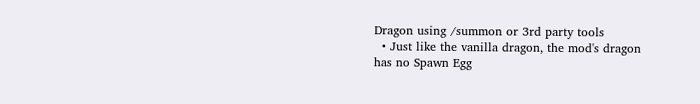Dragon using /summon or 3rd party tools
  • Just like the vanilla dragon, the mod's dragon has no Spawn Egg